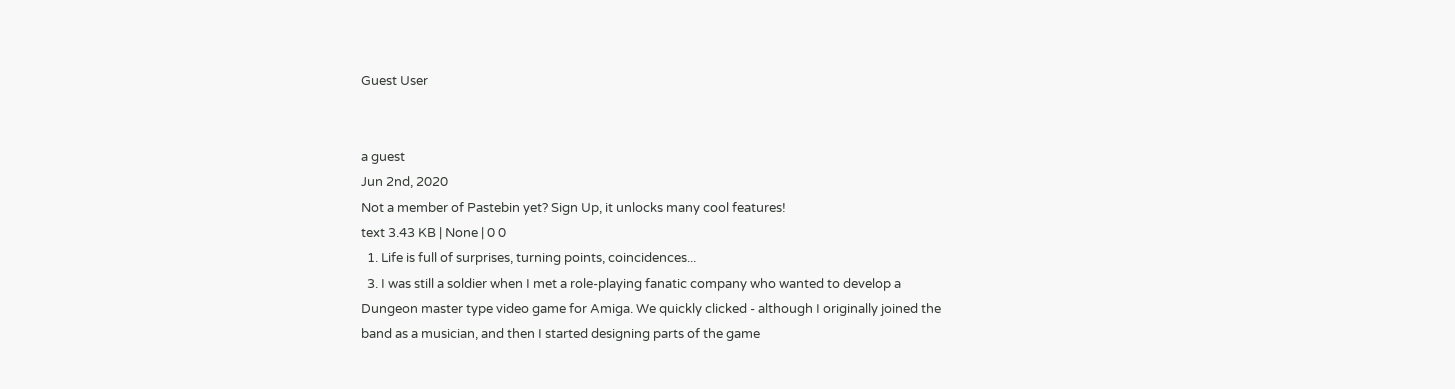Guest User


a guest
Jun 2nd, 2020
Not a member of Pastebin yet? Sign Up, it unlocks many cool features!
text 3.43 KB | None | 0 0
  1. Life is full of surprises, turning points, coincidences...
  3. I was still a soldier when I met a role-playing fanatic company who wanted to develop a Dungeon master type video game for Amiga. We quickly clicked - although I originally joined the band as a musician, and then I started designing parts of the game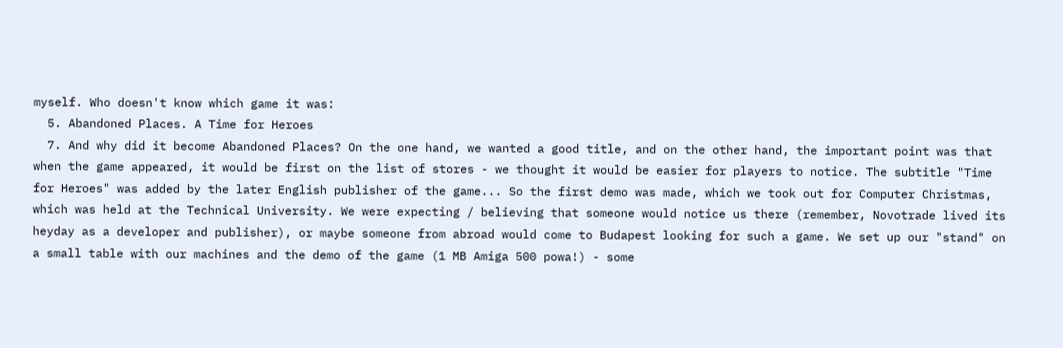myself. Who doesn't know which game it was:
  5. Abandoned Places. A Time for Heroes
  7. And why did it become Abandoned Places? On the one hand, we wanted a good title, and on the other hand, the important point was that when the game appeared, it would be first on the list of stores - we thought it would be easier for players to notice. The subtitle "Time for Heroes" was added by the later English publisher of the game... So the first demo was made, which we took out for Computer Christmas, which was held at the Technical University. We were expecting / believing that someone would notice us there (remember, Novotrade lived its heyday as a developer and publisher), or maybe someone from abroad would come to Budapest looking for such a game. We set up our "stand" on a small table with our machines and the demo of the game (1 MB Amiga 500 powa!) - some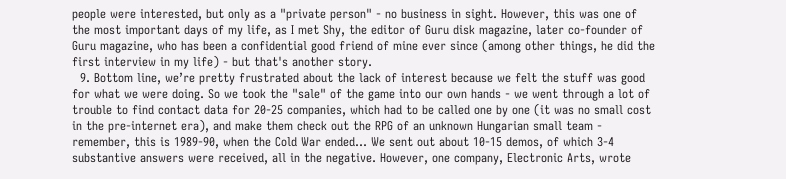people were interested, but only as a "private person" - no business in sight. However, this was one of the most important days of my life, as I met Shy, the editor of Guru disk magazine, later co-founder of Guru magazine, who has been a confidential good friend of mine ever since (among other things, he did the first interview in my life) - but that's another story.
  9. Bottom line, we’re pretty frustrated about the lack of interest because we felt the stuff was good for what we were doing. So we took the "sale" of the game into our own hands - we went through a lot of trouble to find contact data for 20-25 companies, which had to be called one by one (it was no small cost in the pre-internet era), and make them check out the RPG of an unknown Hungarian small team - remember, this is 1989-90, when the Cold War ended... We sent out about 10-15 demos, of which 3-4 substantive answers were received, all in the negative. However, one company, Electronic Arts, wrote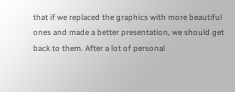that if we replaced the graphics with more beautiful ones and made a better presentation, we should get back to them. After a lot of personal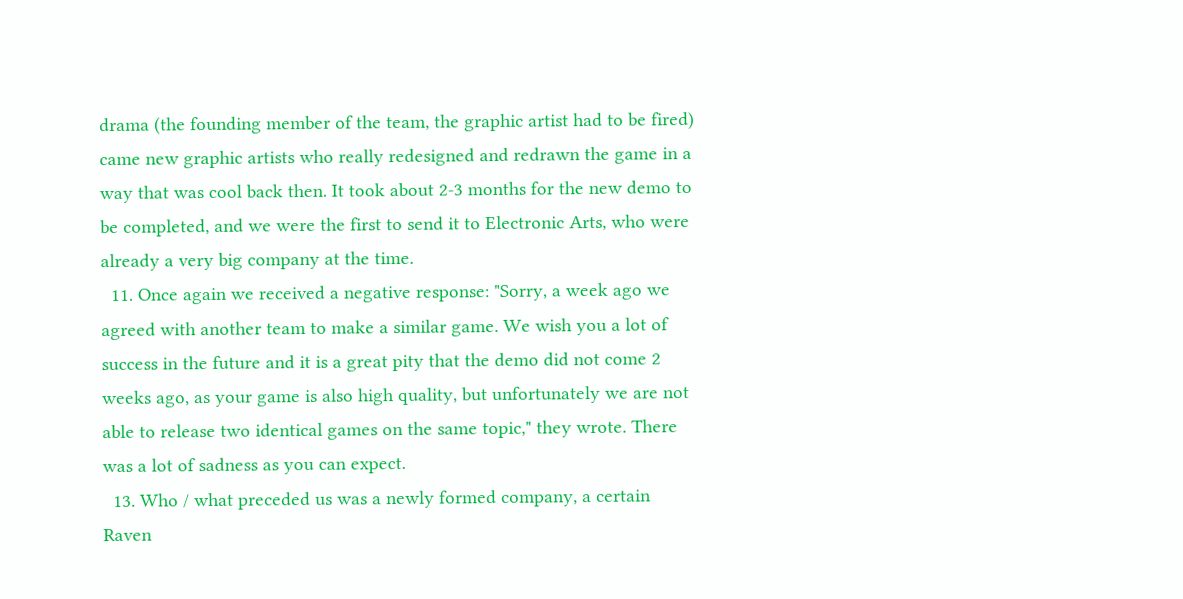drama (the founding member of the team, the graphic artist had to be fired) came new graphic artists who really redesigned and redrawn the game in a way that was cool back then. It took about 2-3 months for the new demo to be completed, and we were the first to send it to Electronic Arts, who were already a very big company at the time.
  11. Once again we received a negative response: "Sorry, a week ago we agreed with another team to make a similar game. We wish you a lot of success in the future and it is a great pity that the demo did not come 2 weeks ago, as your game is also high quality, but unfortunately we are not able to release two identical games on the same topic," they wrote. There was a lot of sadness as you can expect.
  13. Who / what preceded us was a newly formed company, a certain Raven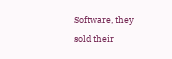Software, they sold their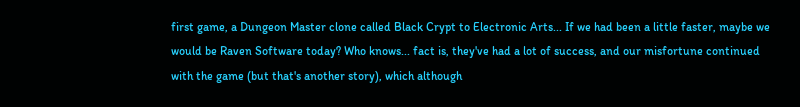first game, a Dungeon Master clone called Black Crypt to Electronic Arts... If we had been a little faster, maybe we would be Raven Software today? Who knows... fact is, they've had a lot of success, and our misfortune continued with the game (but that's another story), which although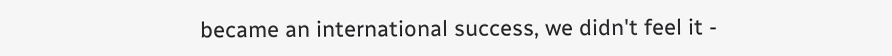became an international success, we didn't feel it -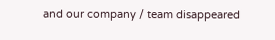and our company / team disappeared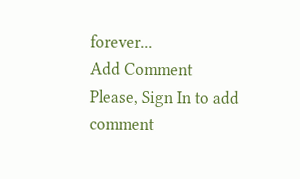forever...
Add Comment
Please, Sign In to add comment